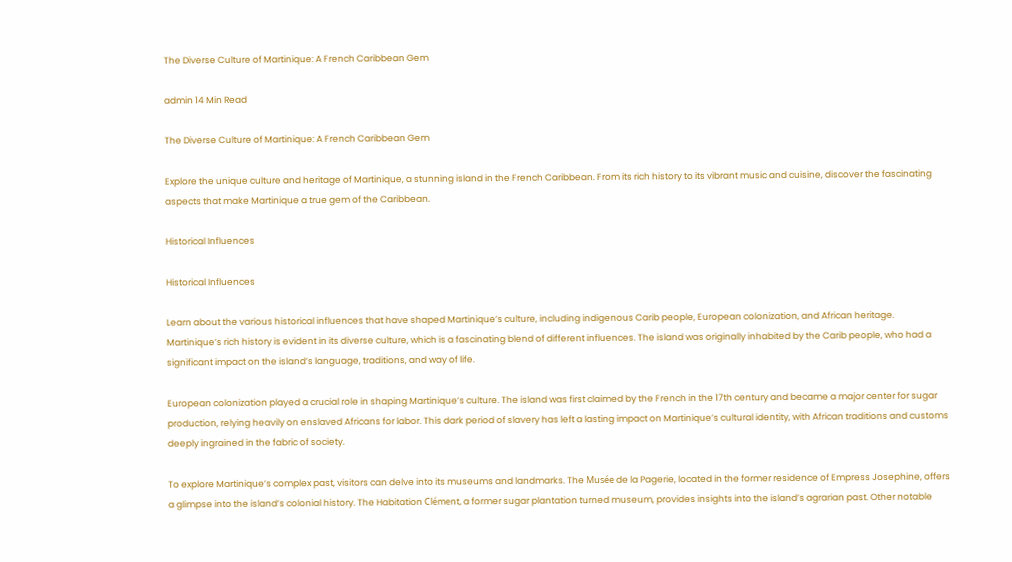The Diverse Culture of Martinique: A French Caribbean Gem

admin 14 Min Read

The Diverse Culture of Martinique: A French Caribbean Gem

Explore the unique culture and heritage of Martinique, a stunning island in the French Caribbean. From its rich history to its vibrant music and cuisine, discover the fascinating aspects that make Martinique a true gem of the Caribbean.

Historical Influences

Historical Influences

Learn about the various historical influences that have shaped Martinique’s culture, including indigenous Carib people, European colonization, and African heritage. Martinique’s rich history is evident in its diverse culture, which is a fascinating blend of different influences. The island was originally inhabited by the Carib people, who had a significant impact on the island’s language, traditions, and way of life.

European colonization played a crucial role in shaping Martinique’s culture. The island was first claimed by the French in the 17th century and became a major center for sugar production, relying heavily on enslaved Africans for labor. This dark period of slavery has left a lasting impact on Martinique’s cultural identity, with African traditions and customs deeply ingrained in the fabric of society.

To explore Martinique’s complex past, visitors can delve into its museums and landmarks. The Musée de la Pagerie, located in the former residence of Empress Josephine, offers a glimpse into the island’s colonial history. The Habitation Clément, a former sugar plantation turned museum, provides insights into the island’s agrarian past. Other notable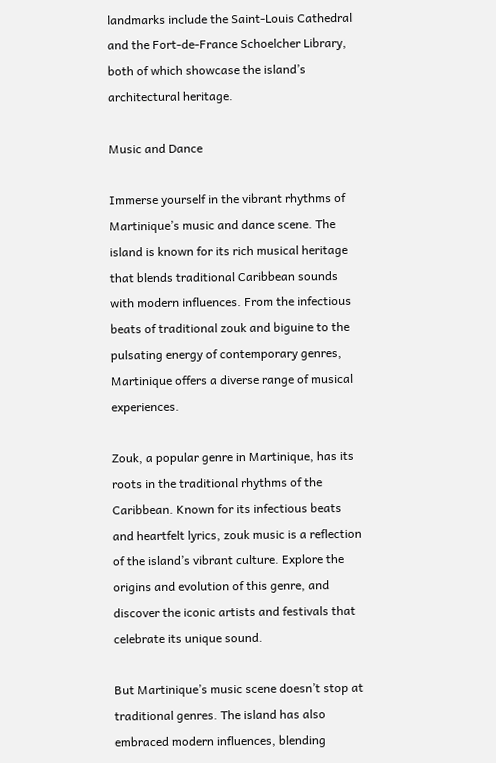landmarks include the Saint-Louis Cathedral and the Fort-de-France Schoelcher Library, both of which showcase the island’s architectural heritage.

Music and Dance

Immerse yourself in the vibrant rhythms of Martinique’s music and dance scene. The island is known for its rich musical heritage that blends traditional Caribbean sounds with modern influences. From the infectious beats of traditional zouk and biguine to the pulsating energy of contemporary genres, Martinique offers a diverse range of musical experiences.

Zouk, a popular genre in Martinique, has its roots in the traditional rhythms of the Caribbean. Known for its infectious beats and heartfelt lyrics, zouk music is a reflection of the island’s vibrant culture. Explore the origins and evolution of this genre, and discover the iconic artists and festivals that celebrate its unique sound.

But Martinique’s music scene doesn’t stop at traditional genres. The island has also embraced modern influences, blending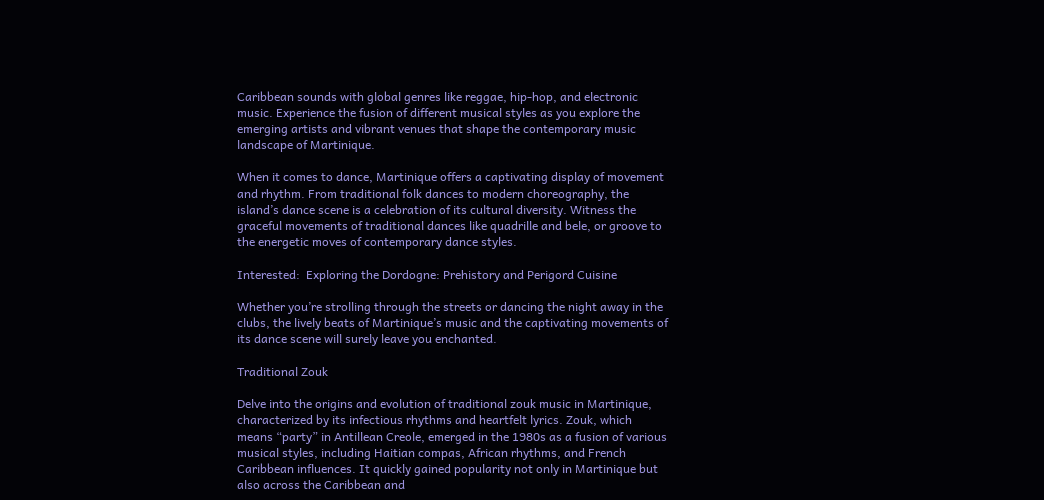Caribbean sounds with global genres like reggae, hip-hop, and electronic music. Experience the fusion of different musical styles as you explore the emerging artists and vibrant venues that shape the contemporary music landscape of Martinique.

When it comes to dance, Martinique offers a captivating display of movement and rhythm. From traditional folk dances to modern choreography, the island’s dance scene is a celebration of its cultural diversity. Witness the graceful movements of traditional dances like quadrille and bele, or groove to the energetic moves of contemporary dance styles.

Interested:  Exploring the Dordogne: Prehistory and Perigord Cuisine

Whether you’re strolling through the streets or dancing the night away in the clubs, the lively beats of Martinique’s music and the captivating movements of its dance scene will surely leave you enchanted.

Traditional Zouk

Delve into the origins and evolution of traditional zouk music in Martinique, characterized by its infectious rhythms and heartfelt lyrics. Zouk, which means “party” in Antillean Creole, emerged in the 1980s as a fusion of various musical styles, including Haitian compas, African rhythms, and French Caribbean influences. It quickly gained popularity not only in Martinique but also across the Caribbean and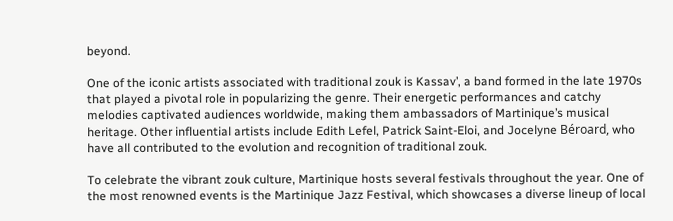beyond.

One of the iconic artists associated with traditional zouk is Kassav’, a band formed in the late 1970s that played a pivotal role in popularizing the genre. Their energetic performances and catchy melodies captivated audiences worldwide, making them ambassadors of Martinique’s musical heritage. Other influential artists include Edith Lefel, Patrick Saint-Eloi, and Jocelyne Béroard, who have all contributed to the evolution and recognition of traditional zouk.

To celebrate the vibrant zouk culture, Martinique hosts several festivals throughout the year. One of the most renowned events is the Martinique Jazz Festival, which showcases a diverse lineup of local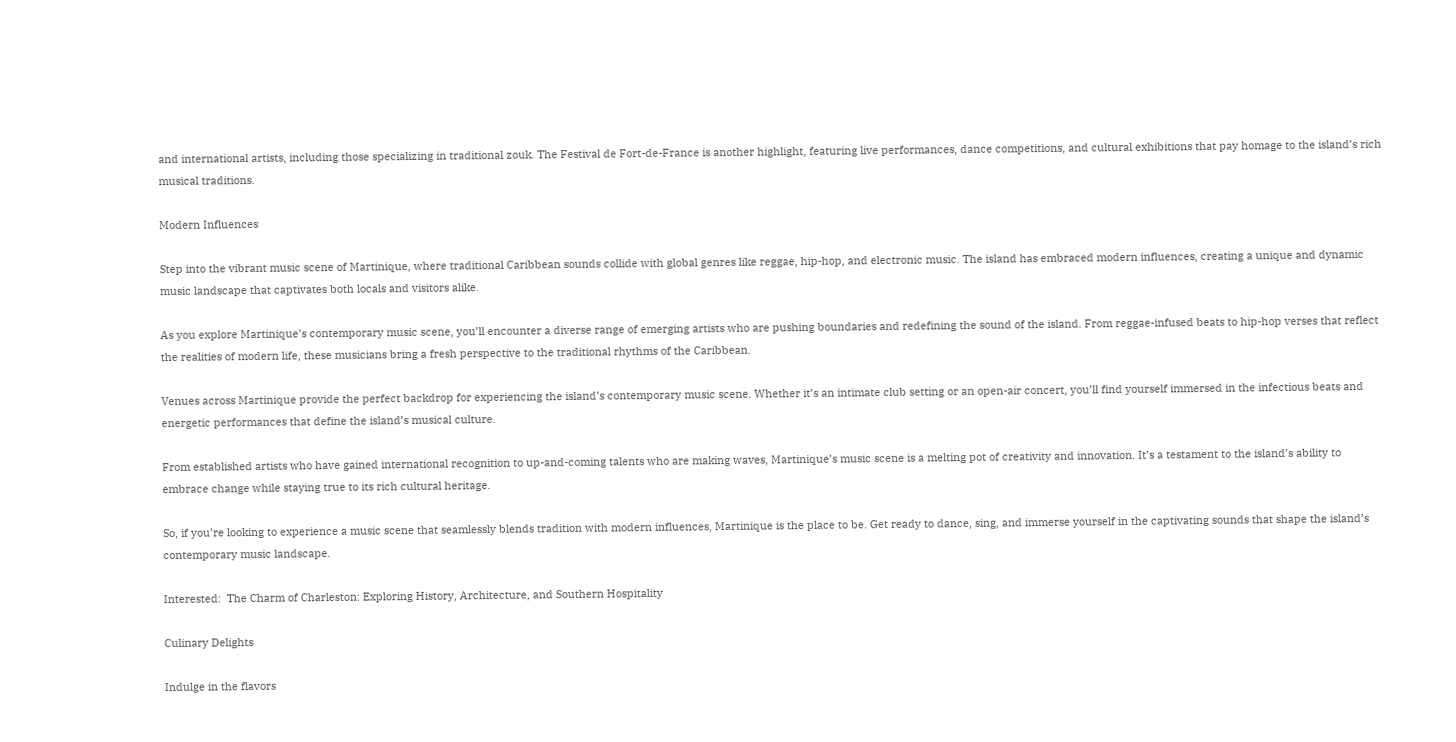and international artists, including those specializing in traditional zouk. The Festival de Fort-de-France is another highlight, featuring live performances, dance competitions, and cultural exhibitions that pay homage to the island’s rich musical traditions.

Modern Influences

Step into the vibrant music scene of Martinique, where traditional Caribbean sounds collide with global genres like reggae, hip-hop, and electronic music. The island has embraced modern influences, creating a unique and dynamic music landscape that captivates both locals and visitors alike.

As you explore Martinique’s contemporary music scene, you’ll encounter a diverse range of emerging artists who are pushing boundaries and redefining the sound of the island. From reggae-infused beats to hip-hop verses that reflect the realities of modern life, these musicians bring a fresh perspective to the traditional rhythms of the Caribbean.

Venues across Martinique provide the perfect backdrop for experiencing the island’s contemporary music scene. Whether it’s an intimate club setting or an open-air concert, you’ll find yourself immersed in the infectious beats and energetic performances that define the island’s musical culture.

From established artists who have gained international recognition to up-and-coming talents who are making waves, Martinique’s music scene is a melting pot of creativity and innovation. It’s a testament to the island’s ability to embrace change while staying true to its rich cultural heritage.

So, if you’re looking to experience a music scene that seamlessly blends tradition with modern influences, Martinique is the place to be. Get ready to dance, sing, and immerse yourself in the captivating sounds that shape the island’s contemporary music landscape.

Interested:  The Charm of Charleston: Exploring History, Architecture, and Southern Hospitality

Culinary Delights

Indulge in the flavors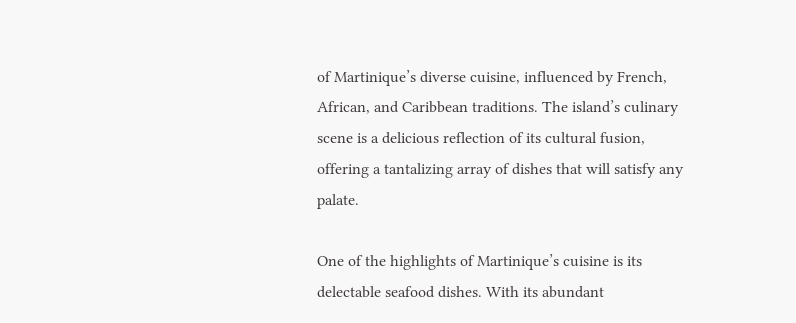of Martinique’s diverse cuisine, influenced by French, African, and Caribbean traditions. The island’s culinary scene is a delicious reflection of its cultural fusion, offering a tantalizing array of dishes that will satisfy any palate.

One of the highlights of Martinique’s cuisine is its delectable seafood dishes. With its abundant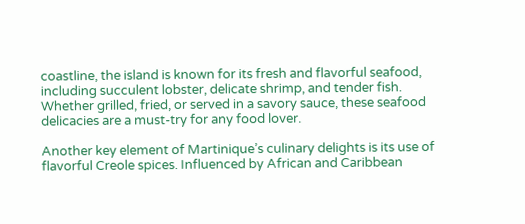coastline, the island is known for its fresh and flavorful seafood, including succulent lobster, delicate shrimp, and tender fish. Whether grilled, fried, or served in a savory sauce, these seafood delicacies are a must-try for any food lover.

Another key element of Martinique’s culinary delights is its use of flavorful Creole spices. Influenced by African and Caribbean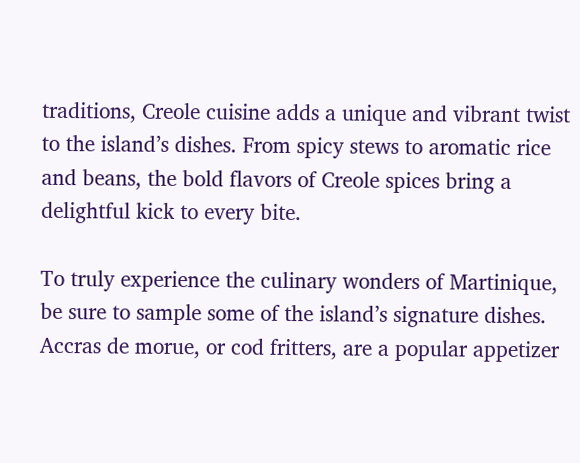traditions, Creole cuisine adds a unique and vibrant twist to the island’s dishes. From spicy stews to aromatic rice and beans, the bold flavors of Creole spices bring a delightful kick to every bite.

To truly experience the culinary wonders of Martinique, be sure to sample some of the island’s signature dishes. Accras de morue, or cod fritters, are a popular appetizer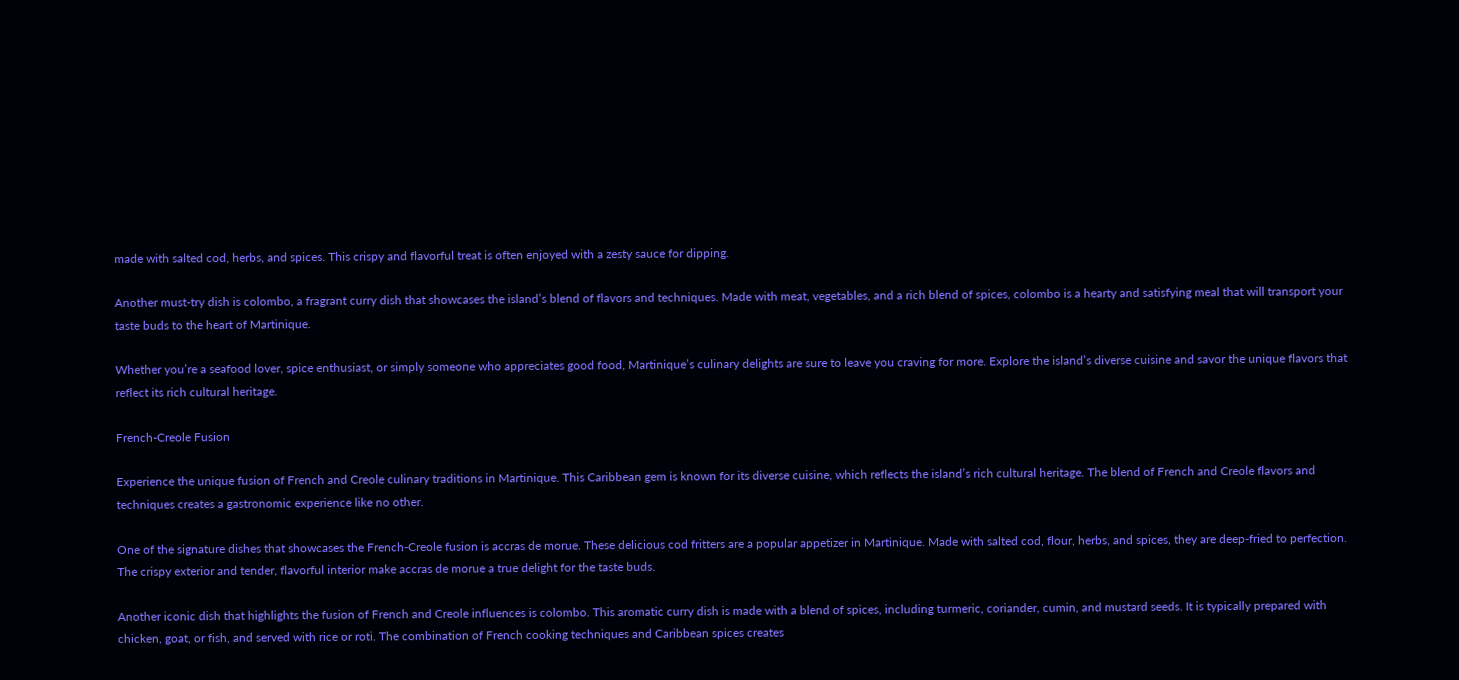made with salted cod, herbs, and spices. This crispy and flavorful treat is often enjoyed with a zesty sauce for dipping.

Another must-try dish is colombo, a fragrant curry dish that showcases the island’s blend of flavors and techniques. Made with meat, vegetables, and a rich blend of spices, colombo is a hearty and satisfying meal that will transport your taste buds to the heart of Martinique.

Whether you’re a seafood lover, spice enthusiast, or simply someone who appreciates good food, Martinique’s culinary delights are sure to leave you craving for more. Explore the island’s diverse cuisine and savor the unique flavors that reflect its rich cultural heritage.

French-Creole Fusion

Experience the unique fusion of French and Creole culinary traditions in Martinique. This Caribbean gem is known for its diverse cuisine, which reflects the island’s rich cultural heritage. The blend of French and Creole flavors and techniques creates a gastronomic experience like no other.

One of the signature dishes that showcases the French-Creole fusion is accras de morue. These delicious cod fritters are a popular appetizer in Martinique. Made with salted cod, flour, herbs, and spices, they are deep-fried to perfection. The crispy exterior and tender, flavorful interior make accras de morue a true delight for the taste buds.

Another iconic dish that highlights the fusion of French and Creole influences is colombo. This aromatic curry dish is made with a blend of spices, including turmeric, coriander, cumin, and mustard seeds. It is typically prepared with chicken, goat, or fish, and served with rice or roti. The combination of French cooking techniques and Caribbean spices creates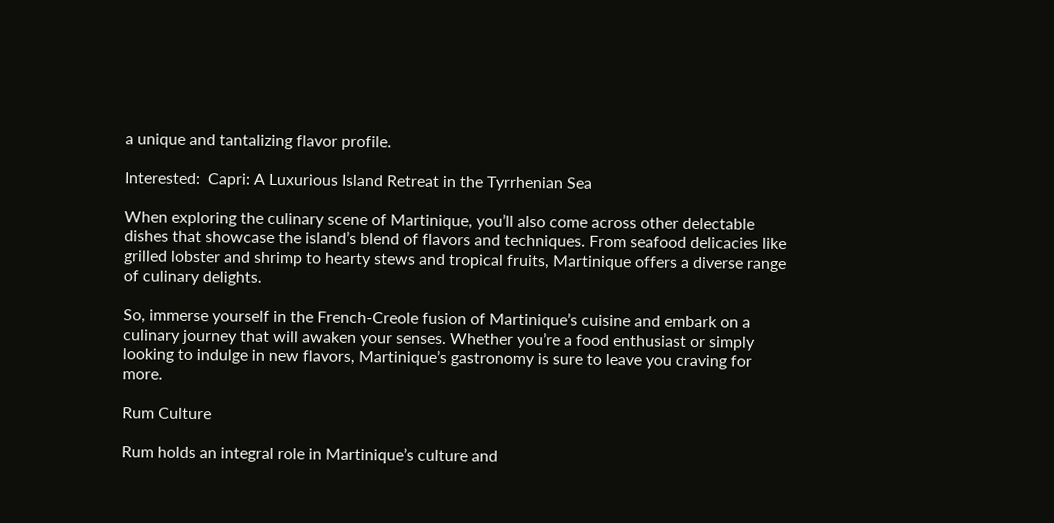a unique and tantalizing flavor profile.

Interested:  Capri: A Luxurious Island Retreat in the Tyrrhenian Sea

When exploring the culinary scene of Martinique, you’ll also come across other delectable dishes that showcase the island’s blend of flavors and techniques. From seafood delicacies like grilled lobster and shrimp to hearty stews and tropical fruits, Martinique offers a diverse range of culinary delights.

So, immerse yourself in the French-Creole fusion of Martinique’s cuisine and embark on a culinary journey that will awaken your senses. Whether you’re a food enthusiast or simply looking to indulge in new flavors, Martinique’s gastronomy is sure to leave you craving for more.

Rum Culture

Rum holds an integral role in Martinique’s culture and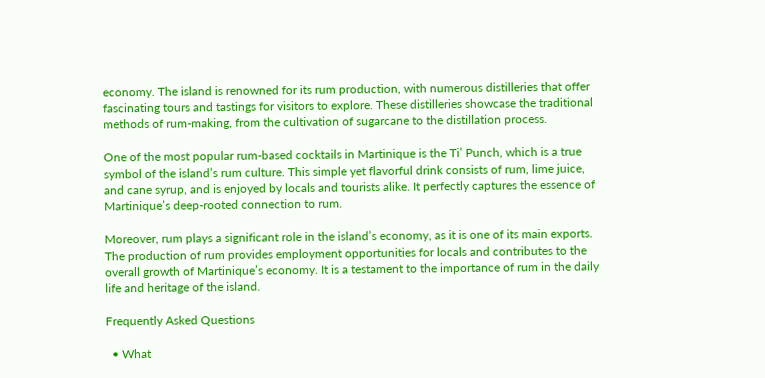economy. The island is renowned for its rum production, with numerous distilleries that offer fascinating tours and tastings for visitors to explore. These distilleries showcase the traditional methods of rum-making, from the cultivation of sugarcane to the distillation process.

One of the most popular rum-based cocktails in Martinique is the Ti’ Punch, which is a true symbol of the island’s rum culture. This simple yet flavorful drink consists of rum, lime juice, and cane syrup, and is enjoyed by locals and tourists alike. It perfectly captures the essence of Martinique’s deep-rooted connection to rum.

Moreover, rum plays a significant role in the island’s economy, as it is one of its main exports. The production of rum provides employment opportunities for locals and contributes to the overall growth of Martinique’s economy. It is a testament to the importance of rum in the daily life and heritage of the island.

Frequently Asked Questions

  • What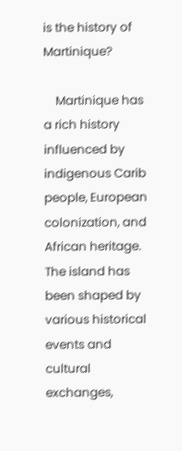is the history of Martinique?

    Martinique has a rich history influenced by indigenous Carib people, European colonization, and African heritage. The island has been shaped by various historical events and cultural exchanges,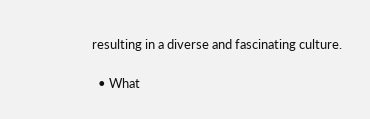resulting in a diverse and fascinating culture.

  • What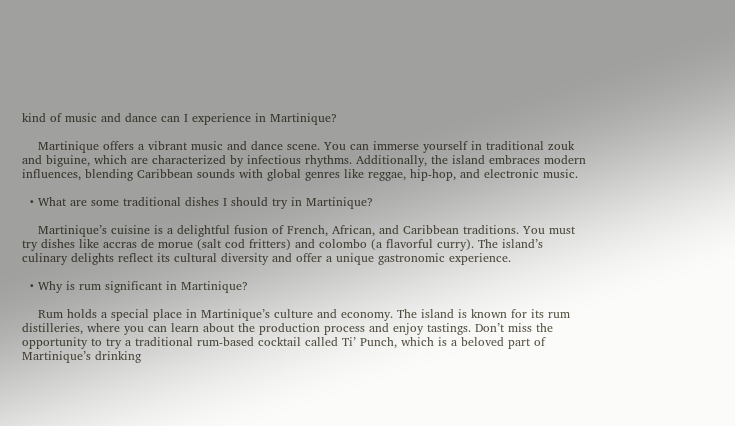kind of music and dance can I experience in Martinique?

    Martinique offers a vibrant music and dance scene. You can immerse yourself in traditional zouk and biguine, which are characterized by infectious rhythms. Additionally, the island embraces modern influences, blending Caribbean sounds with global genres like reggae, hip-hop, and electronic music.

  • What are some traditional dishes I should try in Martinique?

    Martinique’s cuisine is a delightful fusion of French, African, and Caribbean traditions. You must try dishes like accras de morue (salt cod fritters) and colombo (a flavorful curry). The island’s culinary delights reflect its cultural diversity and offer a unique gastronomic experience.

  • Why is rum significant in Martinique?

    Rum holds a special place in Martinique’s culture and economy. The island is known for its rum distilleries, where you can learn about the production process and enjoy tastings. Don’t miss the opportunity to try a traditional rum-based cocktail called Ti’ Punch, which is a beloved part of Martinique’s drinking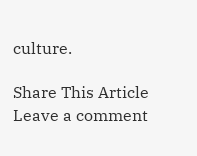culture.

Share This Article
Leave a comment